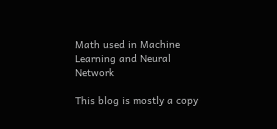Math used in Machine Learning and Neural Network

This blog is mostly a copy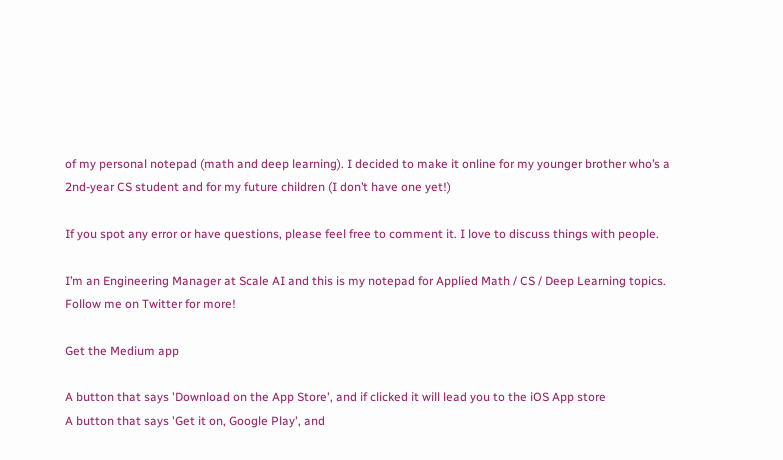of my personal notepad (math and deep learning). I decided to make it online for my younger brother who’s a 2nd-year CS student and for my future children (I don’t have one yet!)

If you spot any error or have questions, please feel free to comment it. I love to discuss things with people.

I’m an Engineering Manager at Scale AI and this is my notepad for Applied Math / CS / Deep Learning topics. Follow me on Twitter for more!

Get the Medium app

A button that says 'Download on the App Store', and if clicked it will lead you to the iOS App store
A button that says 'Get it on, Google Play', and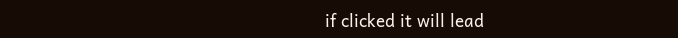if clicked it will lead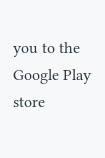you to the Google Play store